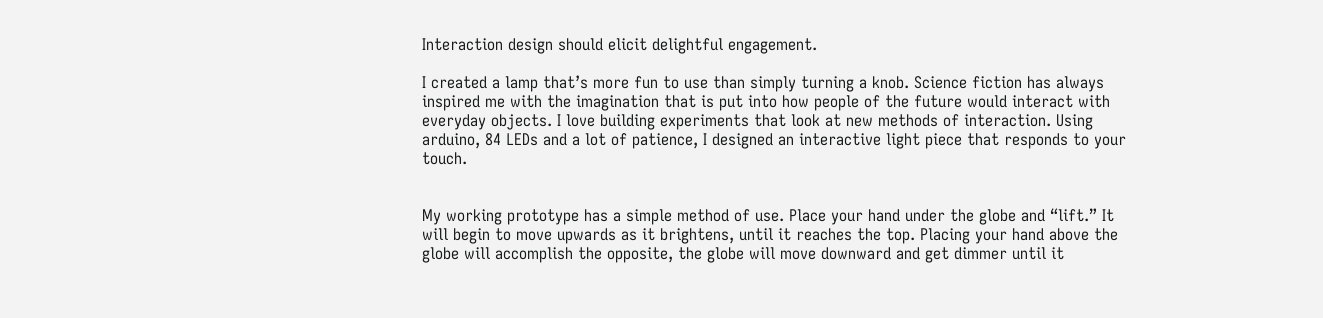Interaction design should elicit delightful engagement.

I created a lamp that’s more fun to use than simply turning a knob. Science fiction has always inspired me with the imagination that is put into how people of the future would interact with everyday objects. I love building experiments that look at new methods of interaction. Using arduino, 84 LEDs and a lot of patience, I designed an interactive light piece that responds to your touch.


My working prototype has a simple method of use. Place your hand under the globe and “lift.” It will begin to move upwards as it brightens, until it reaches the top. Placing your hand above the globe will accomplish the opposite, the globe will move downward and get dimmer until it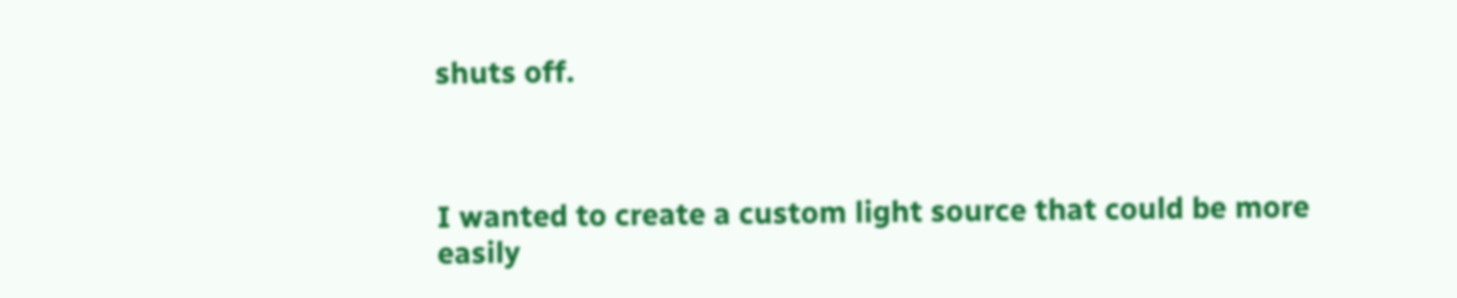shuts off.



I wanted to create a custom light source that could be more easily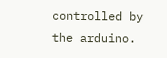controlled by the arduino.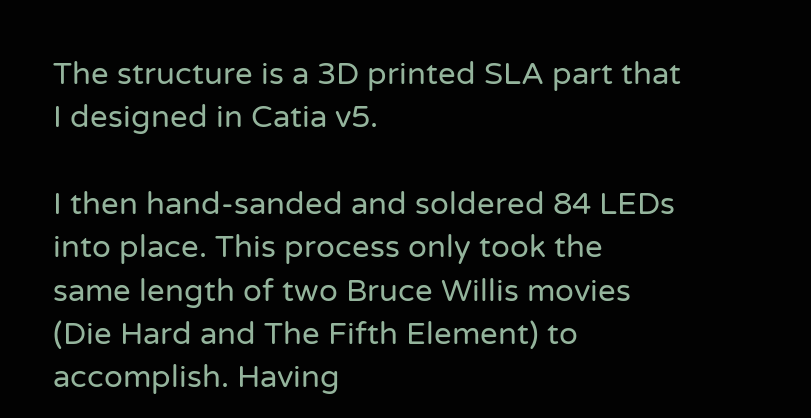The structure is a 3D printed SLA part that I designed in Catia v5.

I then hand-sanded and soldered 84 LEDs into place. This process only took the same length of two Bruce Willis movies (Die Hard and The Fifth Element) to accomplish. Having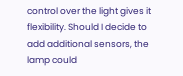control over the light gives it flexibility. Should I decide to add additional sensors, the lamp could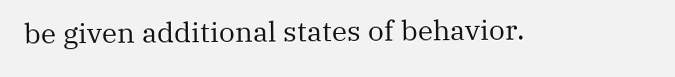be given additional states of behavior.